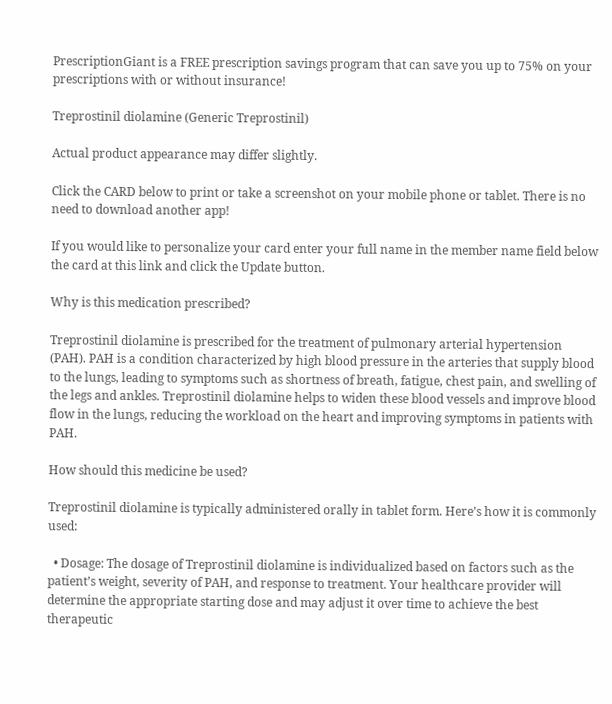PrescriptionGiant is a FREE prescription savings program that can save you up to 75% on your prescriptions with or without insurance!

Treprostinil diolamine (Generic Treprostinil)

Actual product appearance may differ slightly.

Click the CARD below to print or take a screenshot on your mobile phone or tablet. There is no need to download another app!

If you would like to personalize your card enter your full name in the member name field below the card at this link and click the Update button.

Why is this medication prescribed?

Treprostinil diolamine is prescribed for the treatment of pulmonary arterial hypertension (PAH). PAH is a condition characterized by high blood pressure in the arteries that supply blood to the lungs, leading to symptoms such as shortness of breath, fatigue, chest pain, and swelling of the legs and ankles. Treprostinil diolamine helps to widen these blood vessels and improve blood flow in the lungs, reducing the workload on the heart and improving symptoms in patients with PAH.

How should this medicine be used?

Treprostinil diolamine is typically administered orally in tablet form. Here’s how it is commonly used:

  • Dosage: The dosage of Treprostinil diolamine is individualized based on factors such as the patient’s weight, severity of PAH, and response to treatment. Your healthcare provider will determine the appropriate starting dose and may adjust it over time to achieve the best therapeutic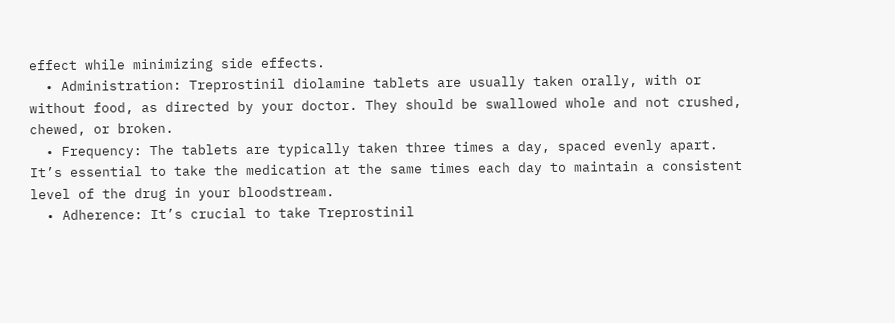effect while minimizing side effects.
  • Administration: Treprostinil diolamine tablets are usually taken orally, with or without food, as directed by your doctor. They should be swallowed whole and not crushed, chewed, or broken.
  • Frequency: The tablets are typically taken three times a day, spaced evenly apart. It’s essential to take the medication at the same times each day to maintain a consistent level of the drug in your bloodstream.
  • Adherence: It’s crucial to take Treprostinil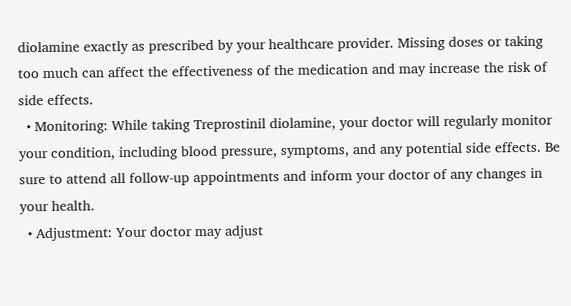diolamine exactly as prescribed by your healthcare provider. Missing doses or taking too much can affect the effectiveness of the medication and may increase the risk of side effects.
  • Monitoring: While taking Treprostinil diolamine, your doctor will regularly monitor your condition, including blood pressure, symptoms, and any potential side effects. Be sure to attend all follow-up appointments and inform your doctor of any changes in your health.
  • Adjustment: Your doctor may adjust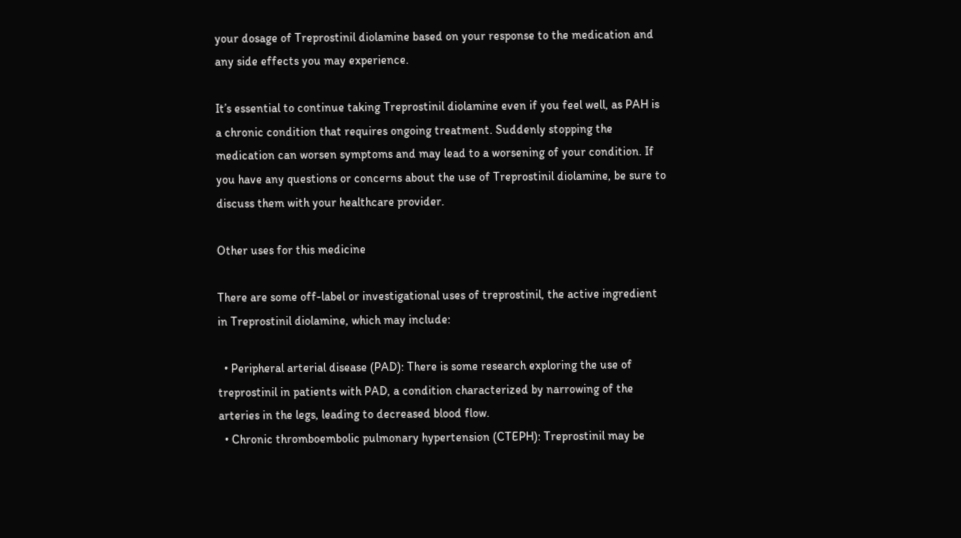your dosage of Treprostinil diolamine based on your response to the medication and any side effects you may experience.

It’s essential to continue taking Treprostinil diolamine even if you feel well, as PAH is a chronic condition that requires ongoing treatment. Suddenly stopping the medication can worsen symptoms and may lead to a worsening of your condition. If you have any questions or concerns about the use of Treprostinil diolamine, be sure to discuss them with your healthcare provider.

Other uses for this medicine

There are some off-label or investigational uses of treprostinil, the active ingredient in Treprostinil diolamine, which may include:

  • Peripheral arterial disease (PAD): There is some research exploring the use of treprostinil in patients with PAD, a condition characterized by narrowing of the arteries in the legs, leading to decreased blood flow.
  • Chronic thromboembolic pulmonary hypertension (CTEPH): Treprostinil may be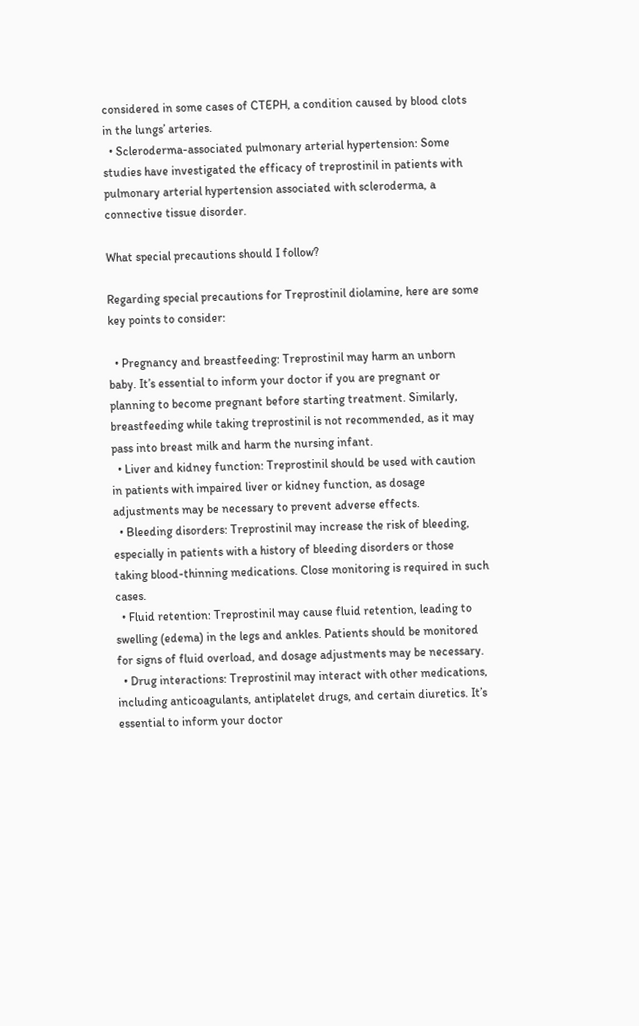considered in some cases of CTEPH, a condition caused by blood clots in the lungs’ arteries.
  • Scleroderma-associated pulmonary arterial hypertension: Some studies have investigated the efficacy of treprostinil in patients with pulmonary arterial hypertension associated with scleroderma, a connective tissue disorder.

What special precautions should I follow?

Regarding special precautions for Treprostinil diolamine, here are some key points to consider:

  • Pregnancy and breastfeeding: Treprostinil may harm an unborn baby. It’s essential to inform your doctor if you are pregnant or planning to become pregnant before starting treatment. Similarly, breastfeeding while taking treprostinil is not recommended, as it may pass into breast milk and harm the nursing infant.
  • Liver and kidney function: Treprostinil should be used with caution in patients with impaired liver or kidney function, as dosage adjustments may be necessary to prevent adverse effects.
  • Bleeding disorders: Treprostinil may increase the risk of bleeding, especially in patients with a history of bleeding disorders or those taking blood-thinning medications. Close monitoring is required in such cases.
  • Fluid retention: Treprostinil may cause fluid retention, leading to swelling (edema) in the legs and ankles. Patients should be monitored for signs of fluid overload, and dosage adjustments may be necessary.
  • Drug interactions: Treprostinil may interact with other medications, including anticoagulants, antiplatelet drugs, and certain diuretics. It’s essential to inform your doctor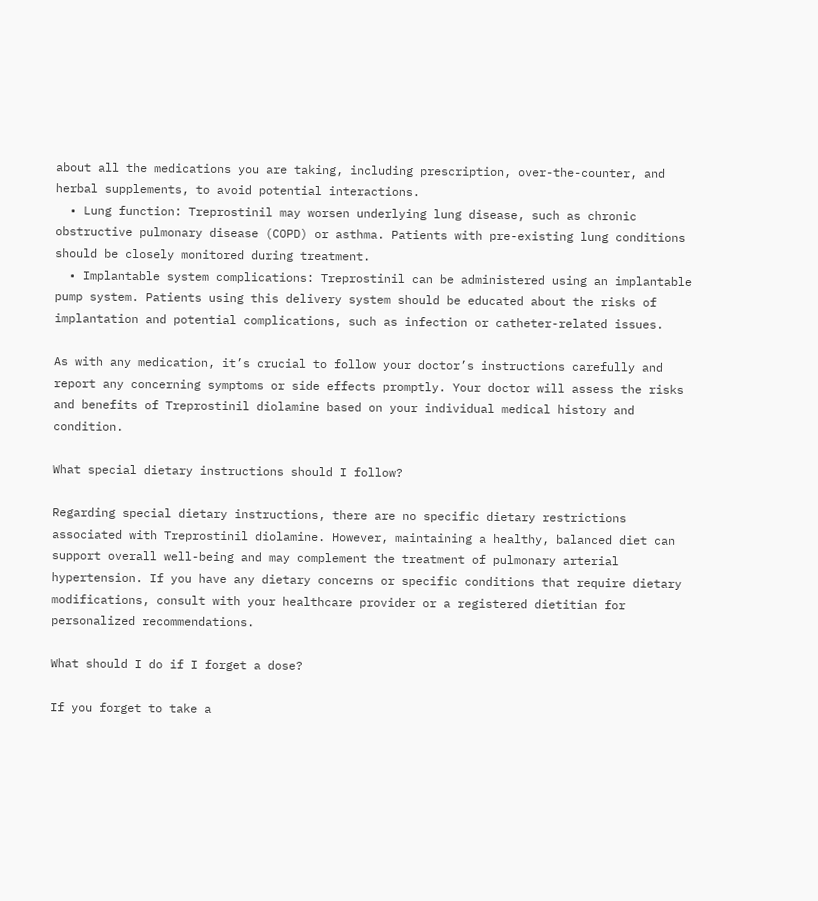about all the medications you are taking, including prescription, over-the-counter, and herbal supplements, to avoid potential interactions.
  • Lung function: Treprostinil may worsen underlying lung disease, such as chronic obstructive pulmonary disease (COPD) or asthma. Patients with pre-existing lung conditions should be closely monitored during treatment.
  • Implantable system complications: Treprostinil can be administered using an implantable pump system. Patients using this delivery system should be educated about the risks of implantation and potential complications, such as infection or catheter-related issues.

As with any medication, it’s crucial to follow your doctor’s instructions carefully and report any concerning symptoms or side effects promptly. Your doctor will assess the risks and benefits of Treprostinil diolamine based on your individual medical history and condition.

What special dietary instructions should I follow?

Regarding special dietary instructions, there are no specific dietary restrictions associated with Treprostinil diolamine. However, maintaining a healthy, balanced diet can support overall well-being and may complement the treatment of pulmonary arterial hypertension. If you have any dietary concerns or specific conditions that require dietary modifications, consult with your healthcare provider or a registered dietitian for personalized recommendations.

What should I do if I forget a dose?

If you forget to take a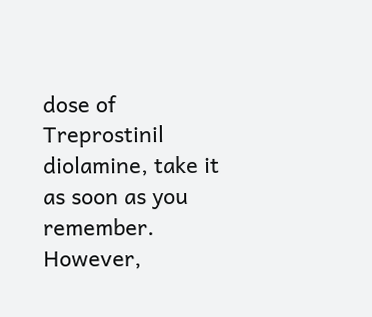dose of Treprostinil diolamine, take it as soon as you remember. However,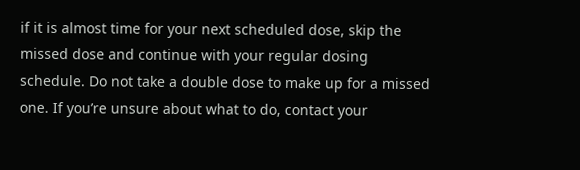if it is almost time for your next scheduled dose, skip the missed dose and continue with your regular dosing schedule. Do not take a double dose to make up for a missed one. If you’re unsure about what to do, contact your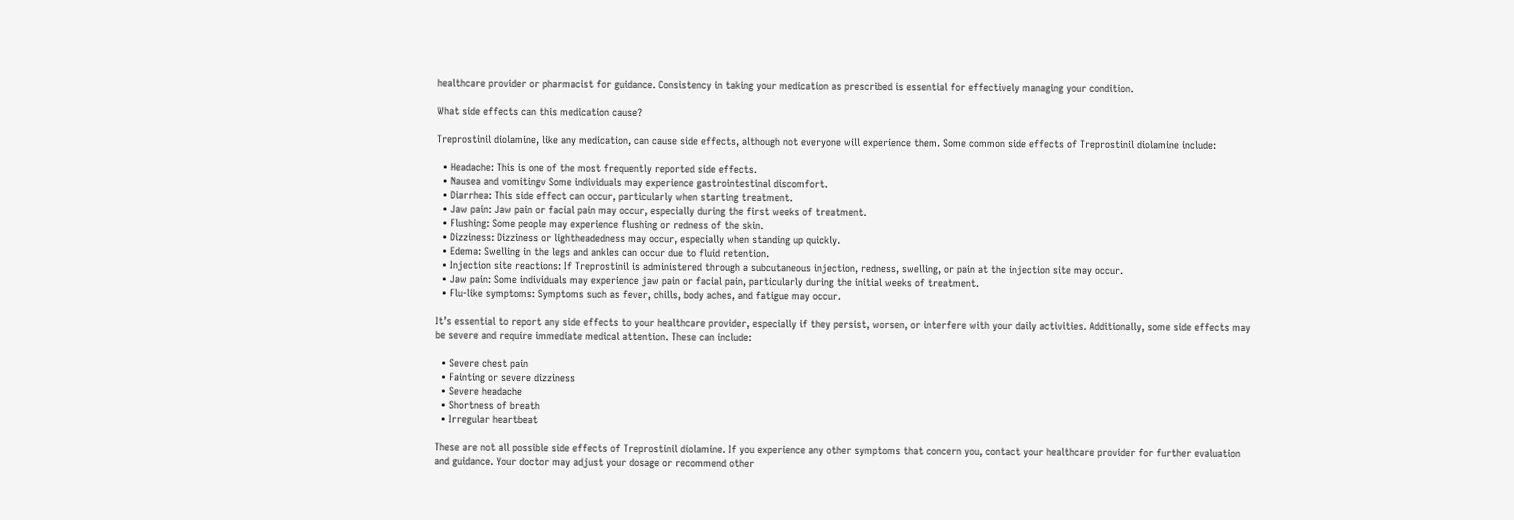healthcare provider or pharmacist for guidance. Consistency in taking your medication as prescribed is essential for effectively managing your condition.

What side effects can this medication cause?

Treprostinil diolamine, like any medication, can cause side effects, although not everyone will experience them. Some common side effects of Treprostinil diolamine include:

  • Headache: This is one of the most frequently reported side effects.
  • Nausea and vomitingv Some individuals may experience gastrointestinal discomfort.
  • Diarrhea: This side effect can occur, particularly when starting treatment.
  • Jaw pain: Jaw pain or facial pain may occur, especially during the first weeks of treatment.
  • Flushing: Some people may experience flushing or redness of the skin.
  • Dizziness: Dizziness or lightheadedness may occur, especially when standing up quickly.
  • Edema: Swelling in the legs and ankles can occur due to fluid retention.
  • Injection site reactions: If Treprostinil is administered through a subcutaneous injection, redness, swelling, or pain at the injection site may occur.
  • Jaw pain: Some individuals may experience jaw pain or facial pain, particularly during the initial weeks of treatment.
  • Flu-like symptoms: Symptoms such as fever, chills, body aches, and fatigue may occur.

It’s essential to report any side effects to your healthcare provider, especially if they persist, worsen, or interfere with your daily activities. Additionally, some side effects may be severe and require immediate medical attention. These can include:

  • Severe chest pain
  • Fainting or severe dizziness
  • Severe headache
  • Shortness of breath
  • Irregular heartbeat

These are not all possible side effects of Treprostinil diolamine. If you experience any other symptoms that concern you, contact your healthcare provider for further evaluation and guidance. Your doctor may adjust your dosage or recommend other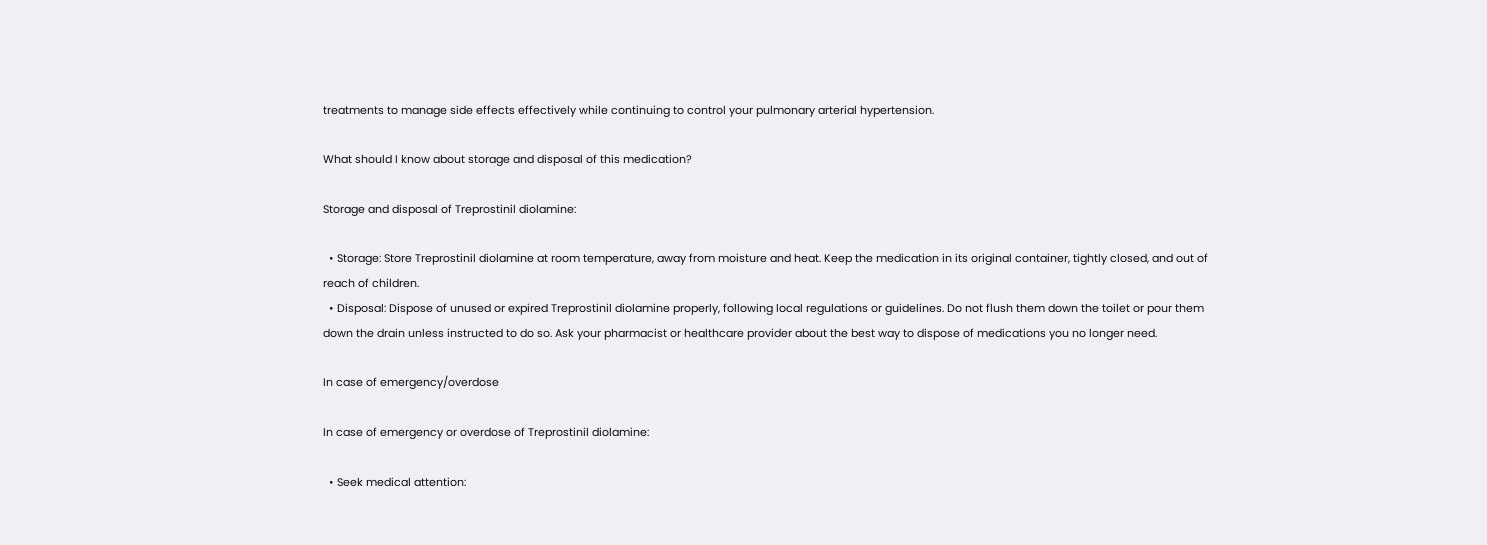treatments to manage side effects effectively while continuing to control your pulmonary arterial hypertension.

What should I know about storage and disposal of this medication?

Storage and disposal of Treprostinil diolamine:

  • Storage: Store Treprostinil diolamine at room temperature, away from moisture and heat. Keep the medication in its original container, tightly closed, and out of reach of children.
  • Disposal: Dispose of unused or expired Treprostinil diolamine properly, following local regulations or guidelines. Do not flush them down the toilet or pour them down the drain unless instructed to do so. Ask your pharmacist or healthcare provider about the best way to dispose of medications you no longer need.

In case of emergency/overdose

In case of emergency or overdose of Treprostinil diolamine:

  • Seek medical attention: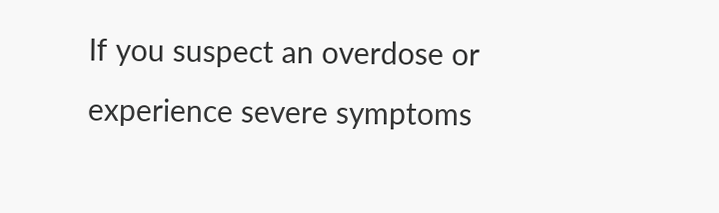If you suspect an overdose or experience severe symptoms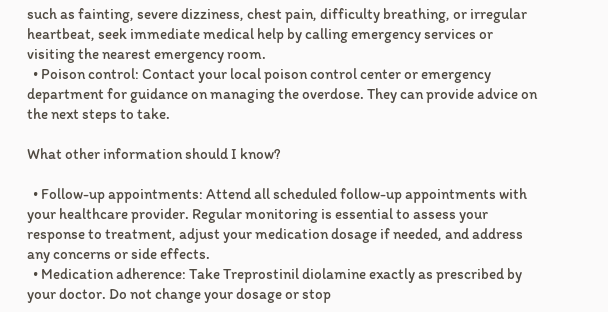such as fainting, severe dizziness, chest pain, difficulty breathing, or irregular heartbeat, seek immediate medical help by calling emergency services or visiting the nearest emergency room.
  • Poison control: Contact your local poison control center or emergency department for guidance on managing the overdose. They can provide advice on the next steps to take.

What other information should I know?

  • Follow-up appointments: Attend all scheduled follow-up appointments with your healthcare provider. Regular monitoring is essential to assess your response to treatment, adjust your medication dosage if needed, and address any concerns or side effects.
  • Medication adherence: Take Treprostinil diolamine exactly as prescribed by your doctor. Do not change your dosage or stop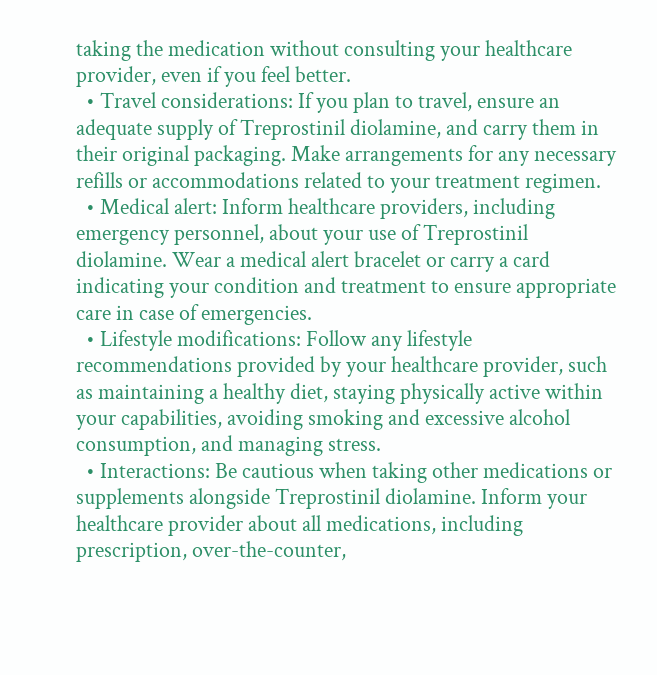taking the medication without consulting your healthcare provider, even if you feel better.
  • Travel considerations: If you plan to travel, ensure an adequate supply of Treprostinil diolamine, and carry them in their original packaging. Make arrangements for any necessary refills or accommodations related to your treatment regimen.
  • Medical alert: Inform healthcare providers, including emergency personnel, about your use of Treprostinil diolamine. Wear a medical alert bracelet or carry a card indicating your condition and treatment to ensure appropriate care in case of emergencies.
  • Lifestyle modifications: Follow any lifestyle recommendations provided by your healthcare provider, such as maintaining a healthy diet, staying physically active within your capabilities, avoiding smoking and excessive alcohol consumption, and managing stress.
  • Interactions: Be cautious when taking other medications or supplements alongside Treprostinil diolamine. Inform your healthcare provider about all medications, including prescription, over-the-counter,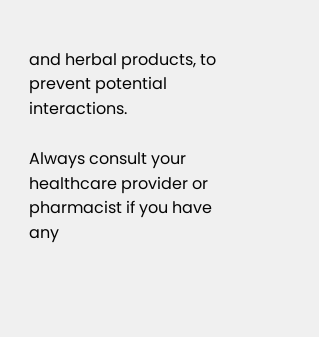and herbal products, to prevent potential interactions.

Always consult your healthcare provider or pharmacist if you have any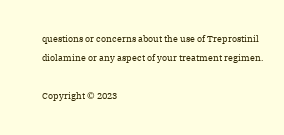questions or concerns about the use of Treprostinil diolamine or any aspect of your treatment regimen.

Copyright © 2023